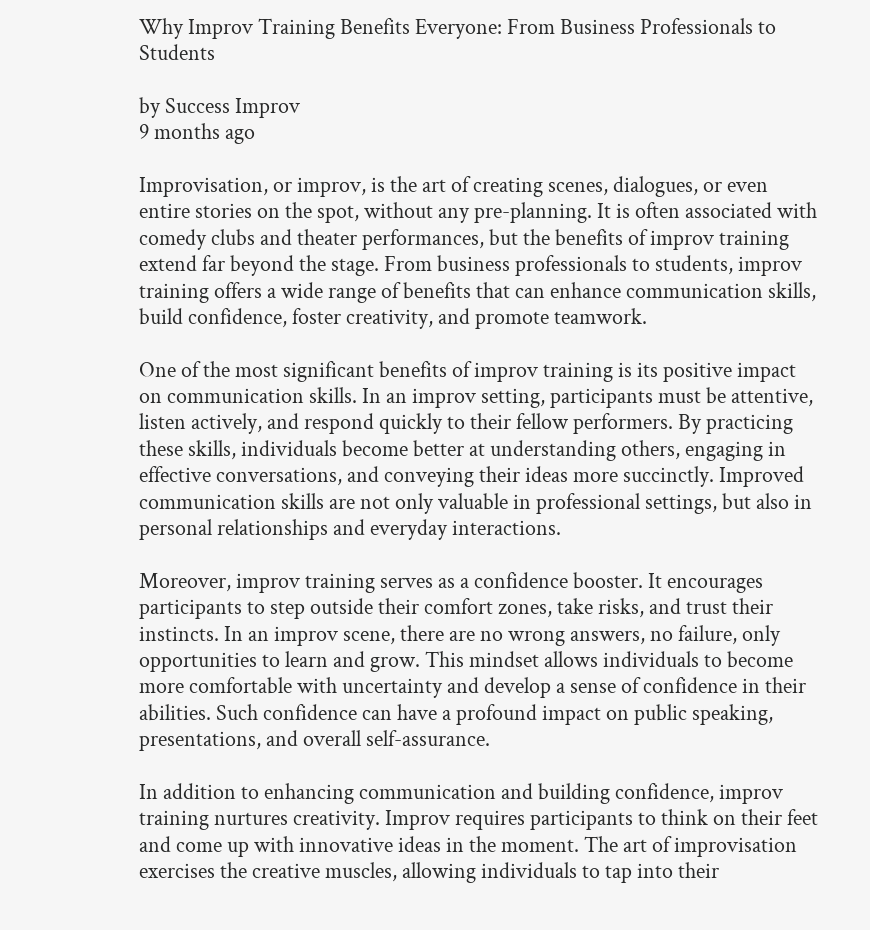Why Improv Training Benefits Everyone: From Business Professionals to Students

by Success Improv
9 months ago

Improvisation, or improv, is the art of creating scenes, dialogues, or even entire stories on the spot, without any pre-planning. It is often associated with comedy clubs and theater performances, but the benefits of improv training extend far beyond the stage. From business professionals to students, improv training offers a wide range of benefits that can enhance communication skills, build confidence, foster creativity, and promote teamwork.

One of the most significant benefits of improv training is its positive impact on communication skills. In an improv setting, participants must be attentive, listen actively, and respond quickly to their fellow performers. By practicing these skills, individuals become better at understanding others, engaging in effective conversations, and conveying their ideas more succinctly. Improved communication skills are not only valuable in professional settings, but also in personal relationships and everyday interactions.

Moreover, improv training serves as a confidence booster. It encourages participants to step outside their comfort zones, take risks, and trust their instincts. In an improv scene, there are no wrong answers, no failure, only opportunities to learn and grow. This mindset allows individuals to become more comfortable with uncertainty and develop a sense of confidence in their abilities. Such confidence can have a profound impact on public speaking, presentations, and overall self-assurance.

In addition to enhancing communication and building confidence, improv training nurtures creativity. Improv requires participants to think on their feet and come up with innovative ideas in the moment. The art of improvisation exercises the creative muscles, allowing individuals to tap into their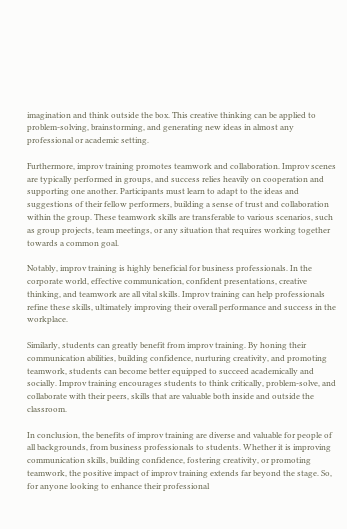imagination and think outside the box. This creative thinking can be applied to problem-solving, brainstorming, and generating new ideas in almost any professional or academic setting.

Furthermore, improv training promotes teamwork and collaboration. Improv scenes are typically performed in groups, and success relies heavily on cooperation and supporting one another. Participants must learn to adapt to the ideas and suggestions of their fellow performers, building a sense of trust and collaboration within the group. These teamwork skills are transferable to various scenarios, such as group projects, team meetings, or any situation that requires working together towards a common goal.

Notably, improv training is highly beneficial for business professionals. In the corporate world, effective communication, confident presentations, creative thinking, and teamwork are all vital skills. Improv training can help professionals refine these skills, ultimately improving their overall performance and success in the workplace.

Similarly, students can greatly benefit from improv training. By honing their communication abilities, building confidence, nurturing creativity, and promoting teamwork, students can become better equipped to succeed academically and socially. Improv training encourages students to think critically, problem-solve, and collaborate with their peers, skills that are valuable both inside and outside the classroom.

In conclusion, the benefits of improv training are diverse and valuable for people of all backgrounds, from business professionals to students. Whether it is improving communication skills, building confidence, fostering creativity, or promoting teamwork, the positive impact of improv training extends far beyond the stage. So, for anyone looking to enhance their professional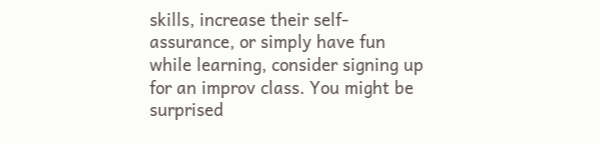skills, increase their self-assurance, or simply have fun while learning, consider signing up for an improv class. You might be surprised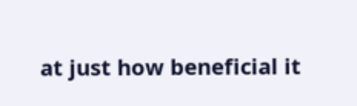at just how beneficial it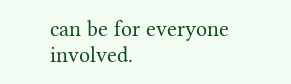can be for everyone involved.